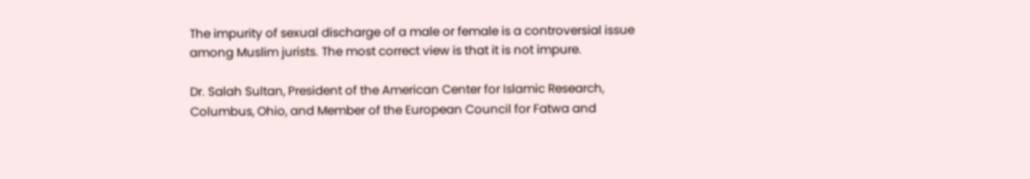The impurity of sexual discharge of a male or female is a controversial issue among Muslim jurists. The most correct view is that it is not impure.

Dr. Salah Sultan, President of the American Center for Islamic Research, Columbus, Ohio, and Member of the European Council for Fatwa and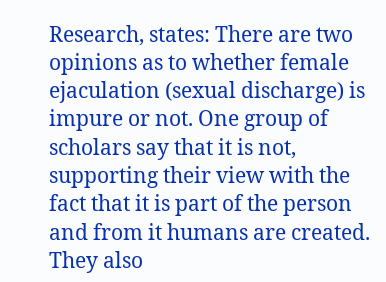Research, states: There are two opinions as to whether female ejaculation (sexual discharge) is impure or not. One group of scholars say that it is not, supporting their view with the fact that it is part of the person and from it humans are created. They also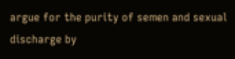argue for the purity of semen and sexual discharge by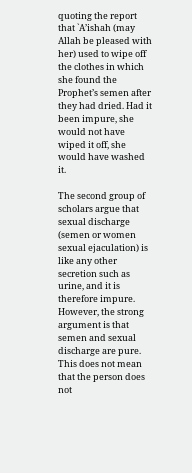quoting the report that `A’ishah (may Allah be pleased with her) used to wipe off the clothes in which she found the Prophet’s semen after they had dried. Had it been impure, she would not have wiped it off, she would have washed it.

The second group of scholars argue that sexual discharge (semen or women sexual ejaculation) is like any other secretion such as urine, and it is therefore impure.
However, the strong argument is that semen and sexual discharge are pure. This does not mean that the person does not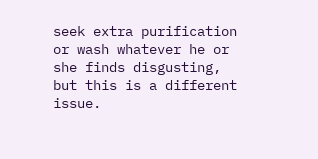seek extra purification or wash whatever he or she finds disgusting, but this is a different issue.